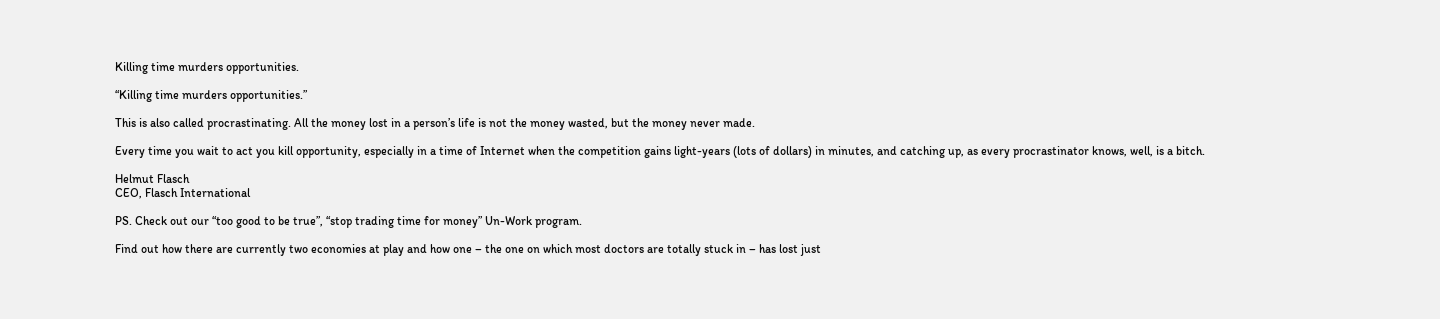Killing time murders opportunities.

“Killing time murders opportunities.”

This is also called procrastinating. All the money lost in a person’s life is not the money wasted, but the money never made.

Every time you wait to act you kill opportunity, especially in a time of Internet when the competition gains light-years (lots of dollars) in minutes, and catching up, as every procrastinator knows, well, is a bitch.

Helmut Flasch
CEO, Flasch International

PS. Check out our “too good to be true”, “stop trading time for money” Un-Work program.

Find out how there are currently two economies at play and how one – the one on which most doctors are totally stuck in – has lost just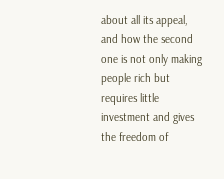about all its appeal, and how the second one is not only making people rich but requires little investment and gives the freedom of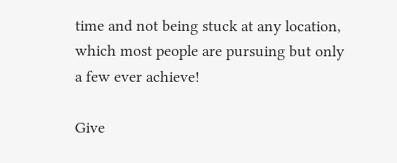time and not being stuck at any location, which most people are pursuing but only a few ever achieve!

Give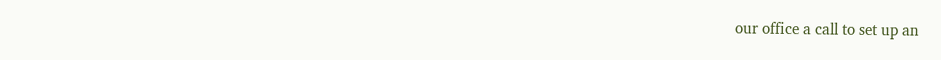our office a call to set up an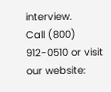interview.
Call (800) 912-0510 or visit our website: